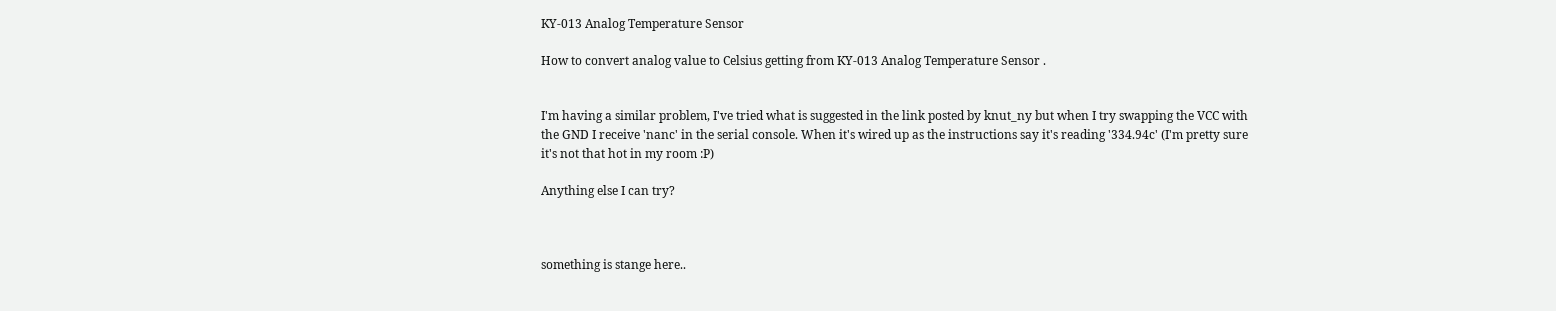KY-013 Analog Temperature Sensor

How to convert analog value to Celsius getting from KY-013 Analog Temperature Sensor .


I'm having a similar problem, I've tried what is suggested in the link posted by knut_ny but when I try swapping the VCC with the GND I receive 'nanc' in the serial console. When it's wired up as the instructions say it's reading '334.94c' (I'm pretty sure it's not that hot in my room :P)

Anything else I can try?



something is stange here..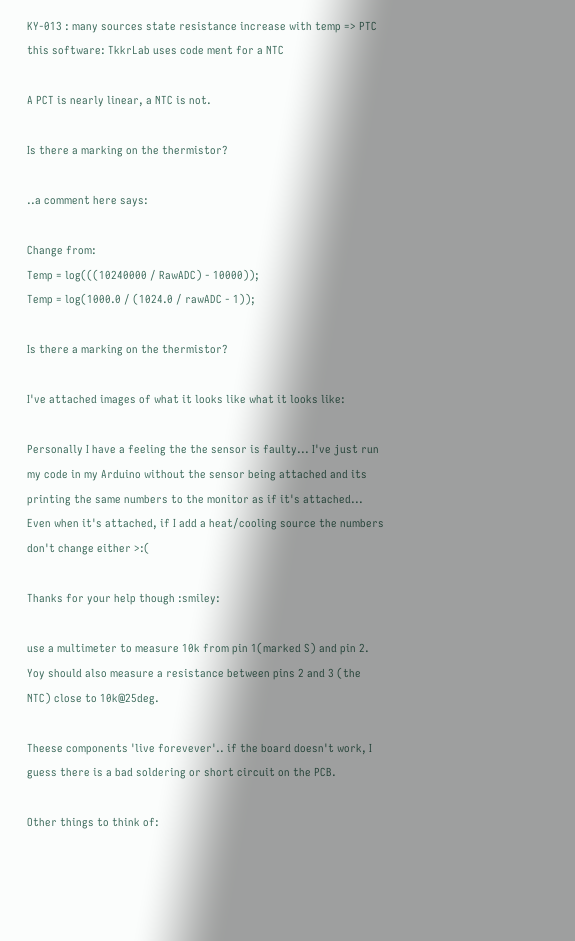KY-013 : many sources state resistance increase with temp => PTC
this software: TkkrLab uses code ment for a NTC

A PCT is nearly linear, a NTC is not.

Is there a marking on the thermistor?

..a comment here says:

Change from:
Temp = log(((10240000 / RawADC) - 10000));
Temp = log(1000.0 / (1024.0 / rawADC - 1));

Is there a marking on the thermistor?

I've attached images of what it looks like what it looks like:

Personally I have a feeling the the sensor is faulty... I've just run my code in my Arduino without the sensor being attached and its printing the same numbers to the monitor as if it's attached... Even when it's attached, if I add a heat/cooling source the numbers don't change either >:(

Thanks for your help though :smiley:

use a multimeter to measure 10k from pin 1(marked S) and pin 2. Yoy should also measure a resistance between pins 2 and 3 (the NTC) close to 10k@25deg.

Theese components 'live forevever'.. if the board doesn't work, I guess there is a bad soldering or short circuit on the PCB.

Other things to think of: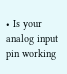• Is your analog input pin working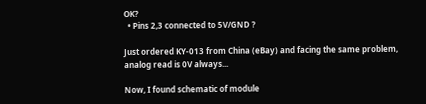OK?
  • Pins 2,3 connected to 5V/GND ?

Just ordered KY-013 from China (eBay) and facing the same problem, analog read is 0V always...

Now, I found schematic of module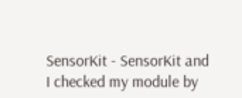SensorKit - SensorKit and I checked my module by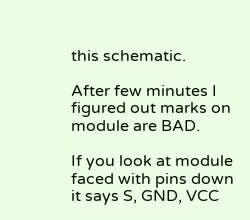this schematic.

After few minutes I figured out marks on module are BAD.

If you look at module faced with pins down it says S, GND, VCC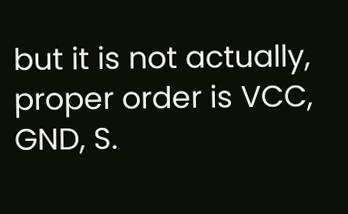but it is not actually, proper order is VCC, GND, S.